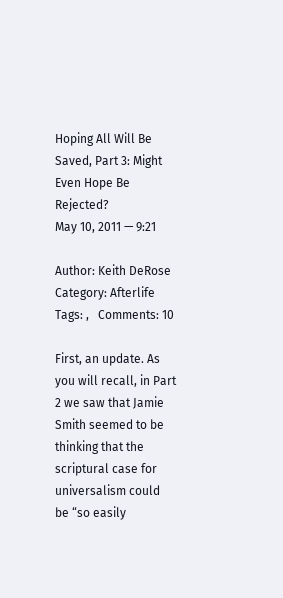Hoping All Will Be Saved, Part 3: Might Even Hope Be Rejected?
May 10, 2011 — 9:21

Author: Keith DeRose  Category: Afterlife  Tags: ,   Comments: 10

First, an update. As you will recall, in Part 2 we saw that Jamie Smith seemed to be thinking that the scriptural case for universalism could be “so easily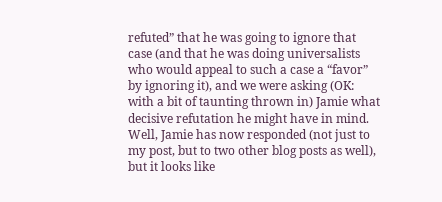refuted” that he was going to ignore that case (and that he was doing universalists who would appeal to such a case a “favor” by ignoring it), and we were asking (OK: with a bit of taunting thrown in) Jamie what decisive refutation he might have in mind. Well, Jamie has now responded (not just to my post, but to two other blog posts as well), but it looks like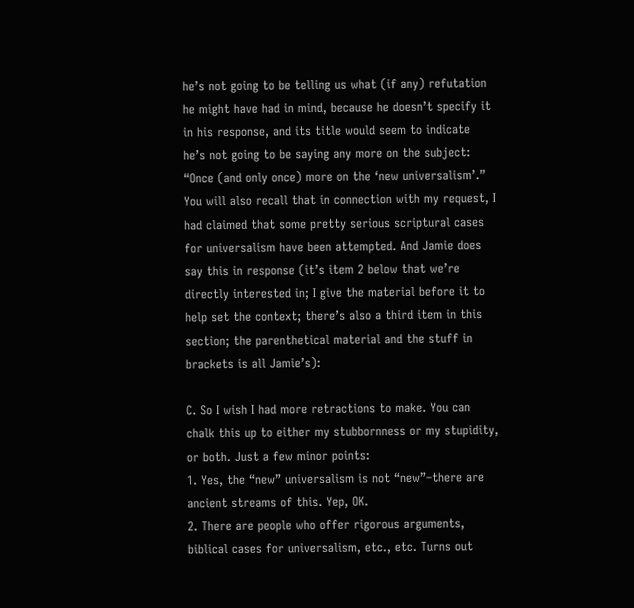he’s not going to be telling us what (if any) refutation he might have had in mind, because he doesn’t specify it in his response, and its title would seem to indicate he’s not going to be saying any more on the subject: “Once (and only once) more on the ‘new universalism’.” You will also recall that in connection with my request, I had claimed that some pretty serious scriptural cases for universalism have been attempted. And Jamie does say this in response (it’s item 2 below that we’re directly interested in; I give the material before it to help set the context; there’s also a third item in this section; the parenthetical material and the stuff in brackets is all Jamie’s):

C. So I wish I had more retractions to make. You can chalk this up to either my stubbornness or my stupidity, or both. Just a few minor points:
1. Yes, the “new” universalism is not “new”–there are ancient streams of this. Yep, OK.
2. There are people who offer rigorous arguments, biblical cases for universalism, etc., etc. Turns out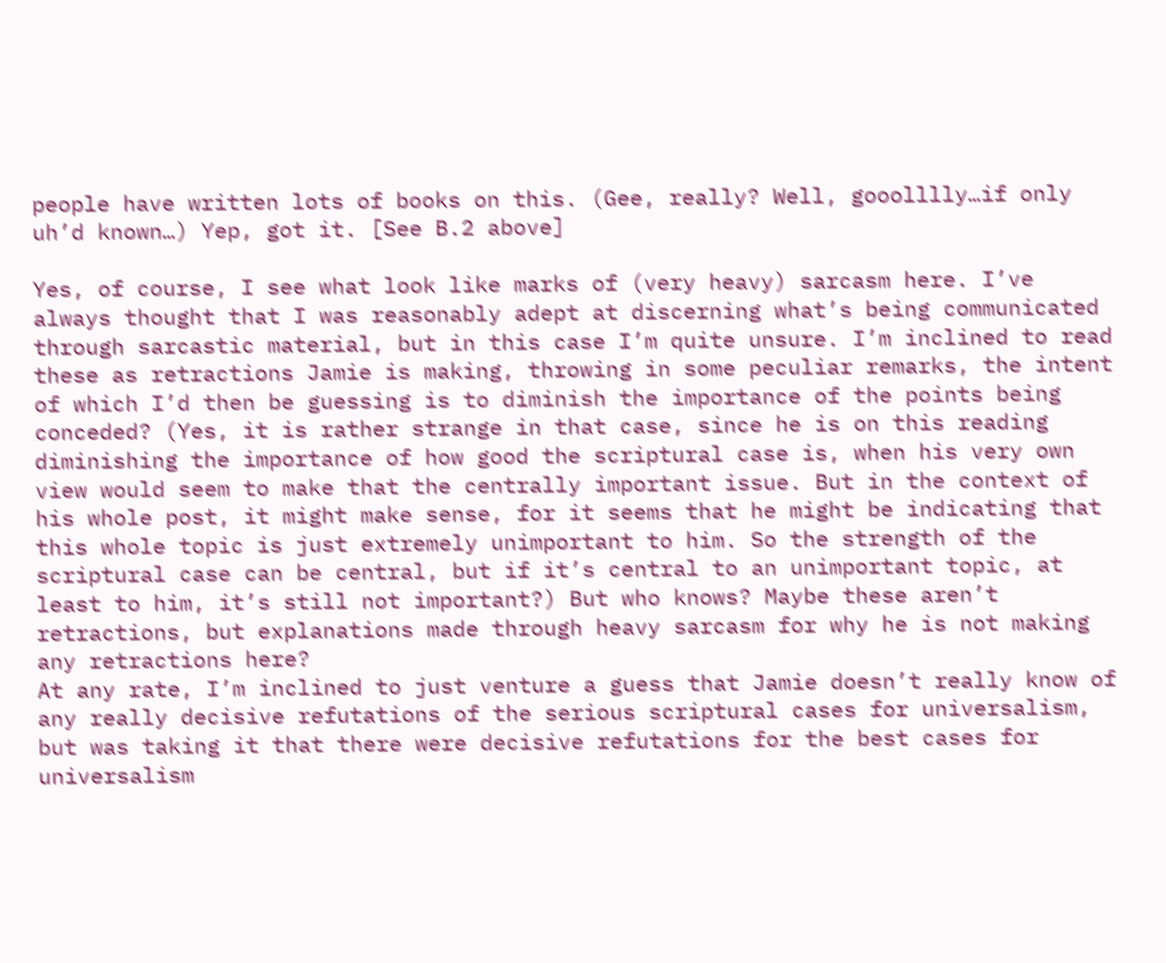people have written lots of books on this. (Gee, really? Well, gooolllly…if only uh’d known…) Yep, got it. [See B.2 above]

Yes, of course, I see what look like marks of (very heavy) sarcasm here. I’ve always thought that I was reasonably adept at discerning what’s being communicated through sarcastic material, but in this case I’m quite unsure. I’m inclined to read these as retractions Jamie is making, throwing in some peculiar remarks, the intent of which I’d then be guessing is to diminish the importance of the points being conceded? (Yes, it is rather strange in that case, since he is on this reading diminishing the importance of how good the scriptural case is, when his very own view would seem to make that the centrally important issue. But in the context of his whole post, it might make sense, for it seems that he might be indicating that this whole topic is just extremely unimportant to him. So the strength of the scriptural case can be central, but if it’s central to an unimportant topic, at least to him, it’s still not important?) But who knows? Maybe these aren’t retractions, but explanations made through heavy sarcasm for why he is not making any retractions here?
At any rate, I’m inclined to just venture a guess that Jamie doesn’t really know of any really decisive refutations of the serious scriptural cases for universalism, but was taking it that there were decisive refutations for the best cases for universalism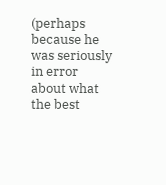(perhaps because he was seriously in error about what the best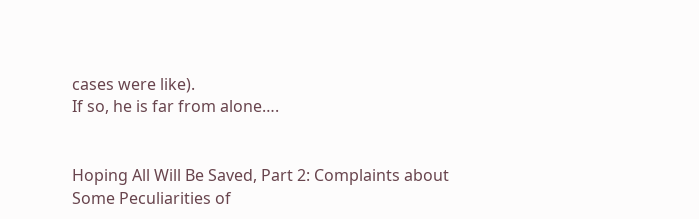cases were like).
If so, he is far from alone….


Hoping All Will Be Saved, Part 2: Complaints about Some Peculiarities of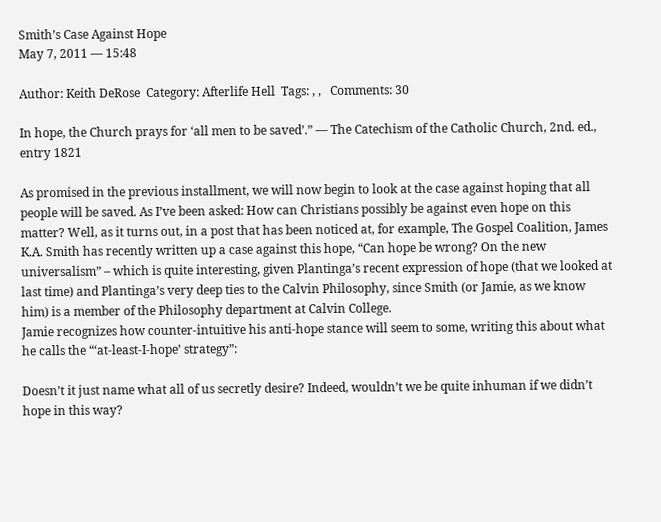Smith’s Case Against Hope
May 7, 2011 — 15:48

Author: Keith DeRose  Category: Afterlife Hell  Tags: , ,   Comments: 30

In hope, the Church prays for ‘all men to be saved’.” — The Catechism of the Catholic Church, 2nd. ed., entry 1821

As promised in the previous installment, we will now begin to look at the case against hoping that all people will be saved. As I’ve been asked: How can Christians possibly be against even hope on this matter? Well, as it turns out, in a post that has been noticed at, for example, The Gospel Coalition, James K.A. Smith has recently written up a case against this hope, “Can hope be wrong? On the new universalism” – which is quite interesting, given Plantinga’s recent expression of hope (that we looked at last time) and Plantinga’s very deep ties to the Calvin Philosophy, since Smith (or Jamie, as we know him) is a member of the Philosophy department at Calvin College.
Jamie recognizes how counter-intuitive his anti-hope stance will seem to some, writing this about what he calls the “‘at-least-I-hope’ strategy”:

Doesn’t it just name what all of us secretly desire? Indeed, wouldn’t we be quite inhuman if we didn’t hope in this way?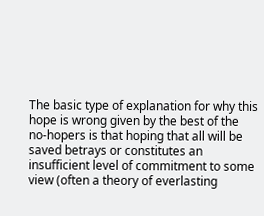The basic type of explanation for why this hope is wrong given by the best of the no-hopers is that hoping that all will be saved betrays or constitutes an insufficient level of commitment to some view (often a theory of everlasting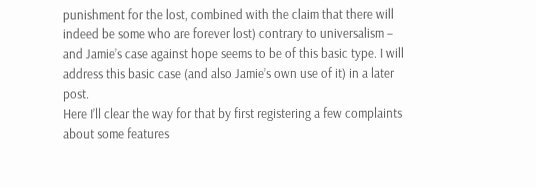punishment for the lost, combined with the claim that there will indeed be some who are forever lost) contrary to universalism – and Jamie’s case against hope seems to be of this basic type. I will address this basic case (and also Jamie’s own use of it) in a later post.
Here I’ll clear the way for that by first registering a few complaints about some features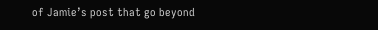of Jamie’s post that go beyond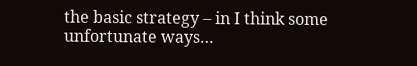the basic strategy – in I think some unfortunate ways…